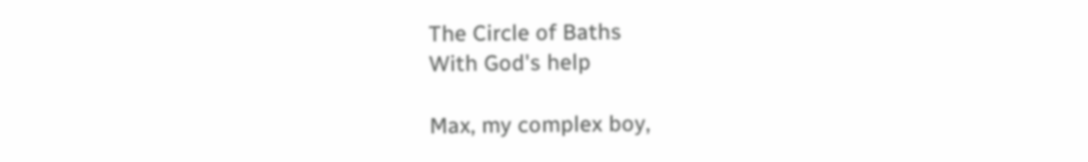The Circle of Baths
With God's help

Max, my complex boy,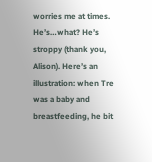worries me at times. He’s…what? He’s stroppy (thank you, Alison). Here’s an illustration: when Tre was a baby and breastfeeding, he bit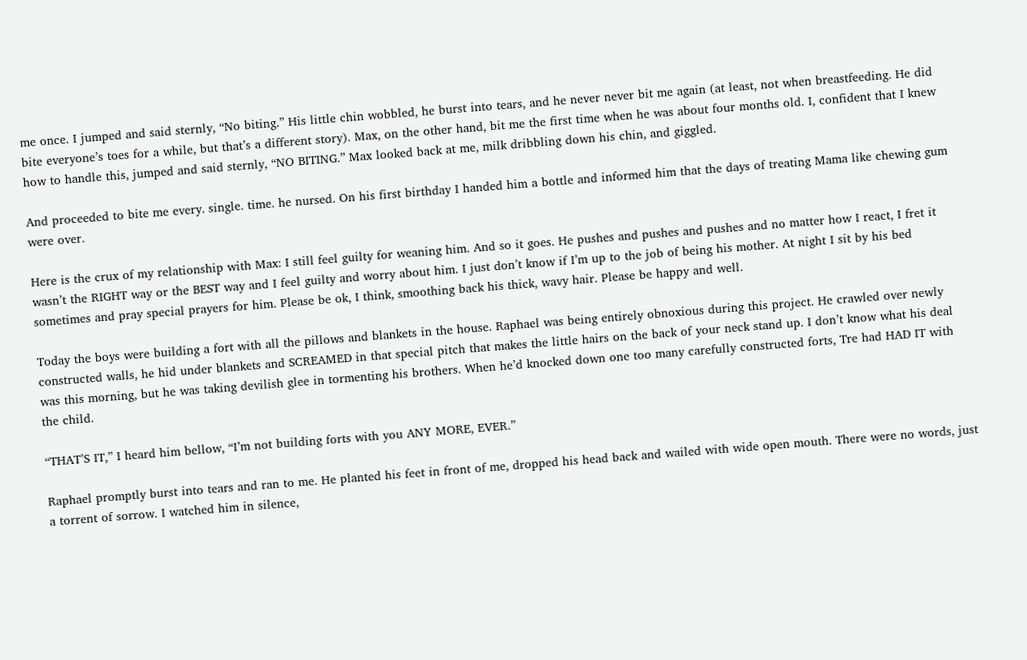me once. I jumped and said sternly, “No biting.” His little chin wobbled, he burst into tears, and he never never bit me again (at least, not when breastfeeding. He did bite everyone’s toes for a while, but that’s a different story). Max, on the other hand, bit me the first time when he was about four months old. I, confident that I knew how to handle this, jumped and said sternly, “NO BITING.” Max looked back at me, milk dribbling down his chin, and giggled.

And proceeded to bite me every. single. time. he nursed. On his first birthday I handed him a bottle and informed him that the days of treating Mama like chewing gum were over.

Here is the crux of my relationship with Max: I still feel guilty for weaning him. And so it goes. He pushes and pushes and pushes and no matter how I react, I fret it wasn’t the RIGHT way or the BEST way and I feel guilty and worry about him. I just don’t know if I’m up to the job of being his mother. At night I sit by his bed sometimes and pray special prayers for him. Please be ok, I think, smoothing back his thick, wavy hair. Please be happy and well.

Today the boys were building a fort with all the pillows and blankets in the house. Raphael was being entirely obnoxious during this project. He crawled over newly constructed walls, he hid under blankets and SCREAMED in that special pitch that makes the little hairs on the back of your neck stand up. I don’t know what his deal was this morning, but he was taking devilish glee in tormenting his brothers. When he’d knocked down one too many carefully constructed forts, Tre had HAD IT with the child.

“THAT’S IT,” I heard him bellow, “I’m not building forts with you ANY MORE, EVER.”

Raphael promptly burst into tears and ran to me. He planted his feet in front of me, dropped his head back and wailed with wide open mouth. There were no words, just a torrent of sorrow. I watched him in silence,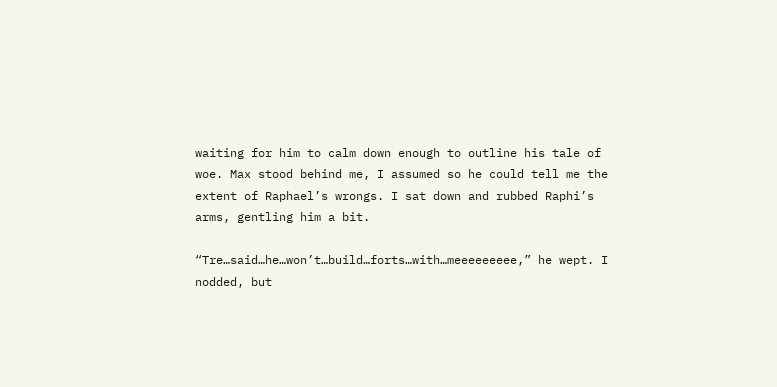waiting for him to calm down enough to outline his tale of woe. Max stood behind me, I assumed so he could tell me the extent of Raphael’s wrongs. I sat down and rubbed Raphi’s arms, gentling him a bit.

“Tre…said…he…won’t…build…forts…with…meeeeeeeee,” he wept. I nodded, but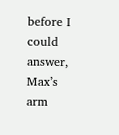before I could answer, Max’s arm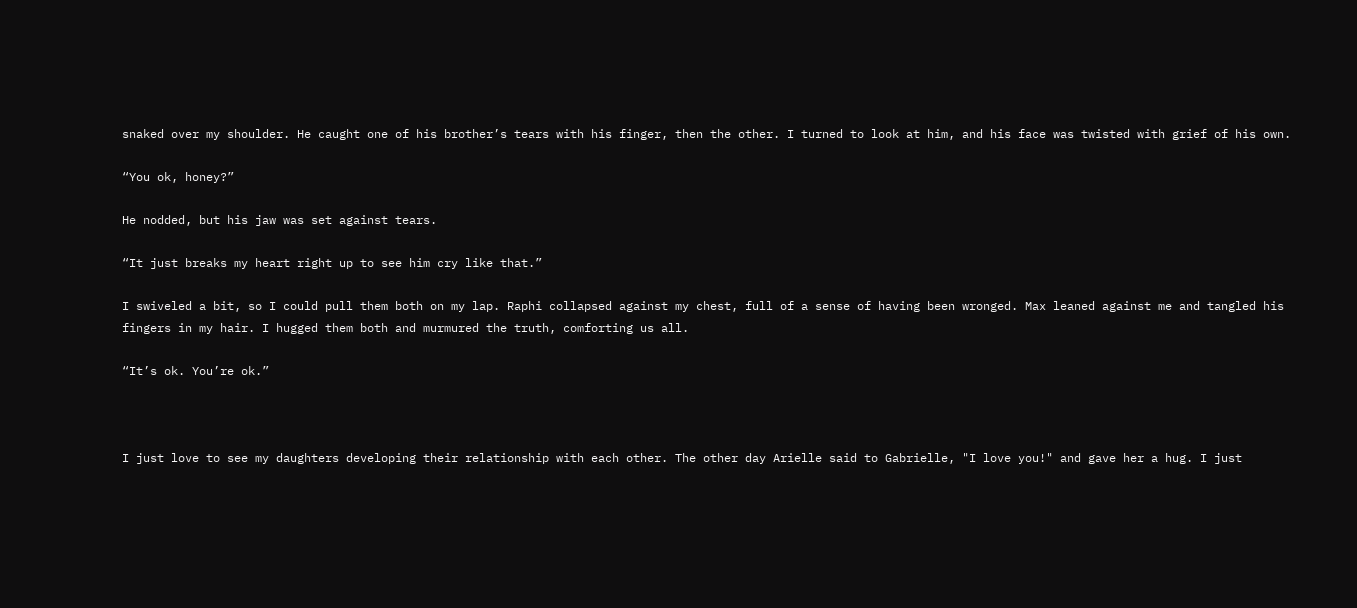snaked over my shoulder. He caught one of his brother’s tears with his finger, then the other. I turned to look at him, and his face was twisted with grief of his own.

“You ok, honey?”

He nodded, but his jaw was set against tears.

“It just breaks my heart right up to see him cry like that.”

I swiveled a bit, so I could pull them both on my lap. Raphi collapsed against my chest, full of a sense of having been wronged. Max leaned against me and tangled his fingers in my hair. I hugged them both and murmured the truth, comforting us all.

“It’s ok. You’re ok.”



I just love to see my daughters developing their relationship with each other. The other day Arielle said to Gabrielle, "I love you!" and gave her a hug. I just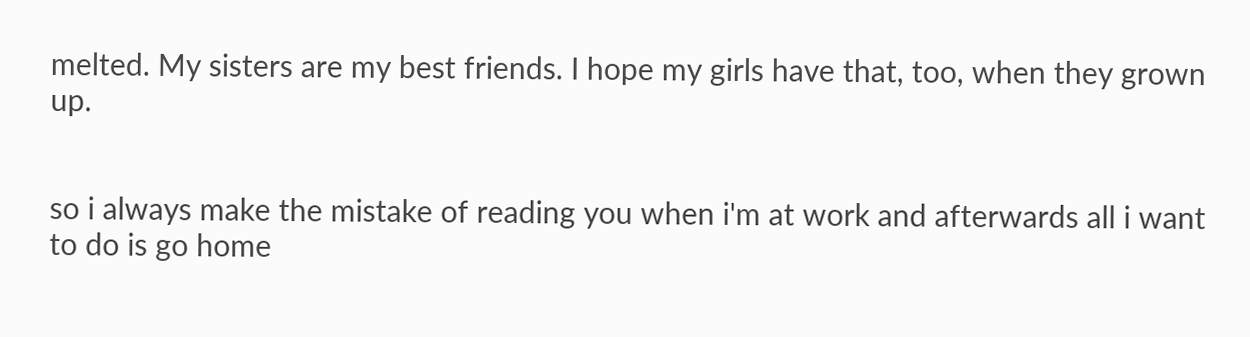melted. My sisters are my best friends. I hope my girls have that, too, when they grown up.


so i always make the mistake of reading you when i'm at work and afterwards all i want to do is go home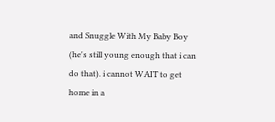and Snuggle With My Baby Boy (he's still young enough that i can do that). i cannot WAIT to get home in a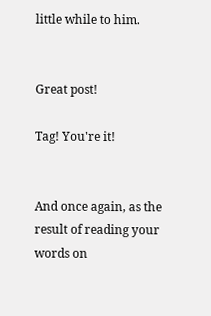little while to him.


Great post!

Tag! You're it!


And once again, as the result of reading your words on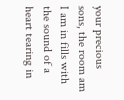your precious sons, the room am I am in fills with the sound of a heart tearing in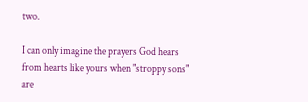two.

I can only imagine the prayers God hears from hearts like yours when "stroppy sons" are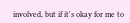involved, but if it's okay for me to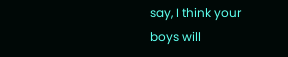say, I think your boys will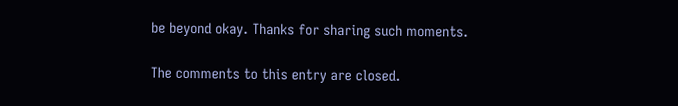be beyond okay. Thanks for sharing such moments.

The comments to this entry are closed.